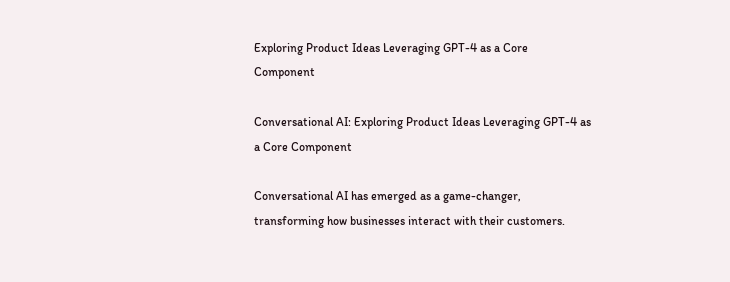Exploring Product Ideas Leveraging GPT-4 as a Core Component

Conversational AI: Exploring Product Ideas Leveraging GPT-4 as a Core Component

Conversational AI has emerged as a game-changer, transforming how businesses interact with their customers.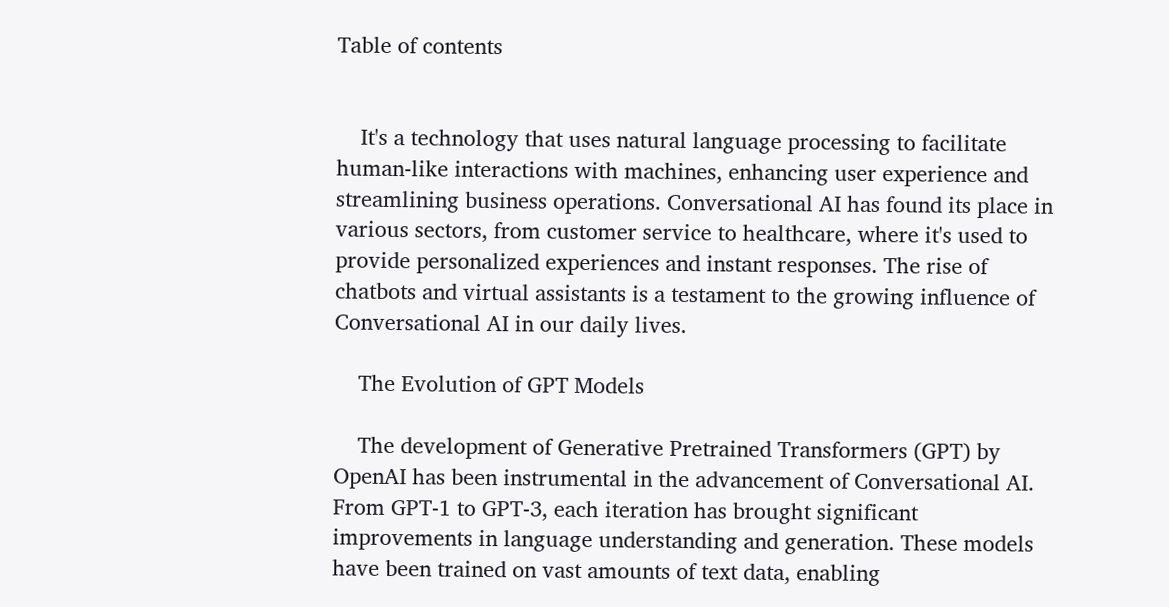Table of contents


    It's a technology that uses natural language processing to facilitate human-like interactions with machines, enhancing user experience and streamlining business operations. Conversational AI has found its place in various sectors, from customer service to healthcare, where it's used to provide personalized experiences and instant responses. The rise of chatbots and virtual assistants is a testament to the growing influence of Conversational AI in our daily lives.

    The Evolution of GPT Models

    The development of Generative Pretrained Transformers (GPT) by OpenAI has been instrumental in the advancement of Conversational AI. From GPT-1 to GPT-3, each iteration has brought significant improvements in language understanding and generation. These models have been trained on vast amounts of text data, enabling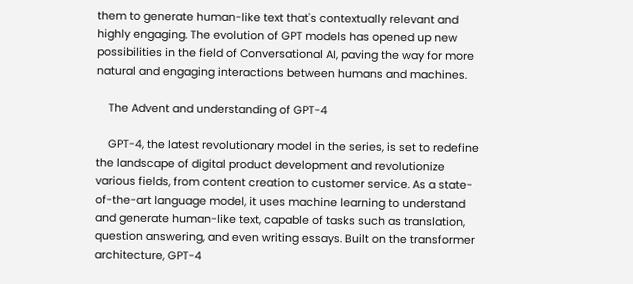them to generate human-like text that's contextually relevant and highly engaging. The evolution of GPT models has opened up new possibilities in the field of Conversational AI, paving the way for more natural and engaging interactions between humans and machines.

    The Advent and understanding of GPT-4

    GPT-4, the latest revolutionary model in the series, is set to redefine the landscape of digital product development and revolutionize various fields, from content creation to customer service. As a state-of-the-art language model, it uses machine learning to understand and generate human-like text, capable of tasks such as translation, question answering, and even writing essays. Built on the transformer architecture, GPT-4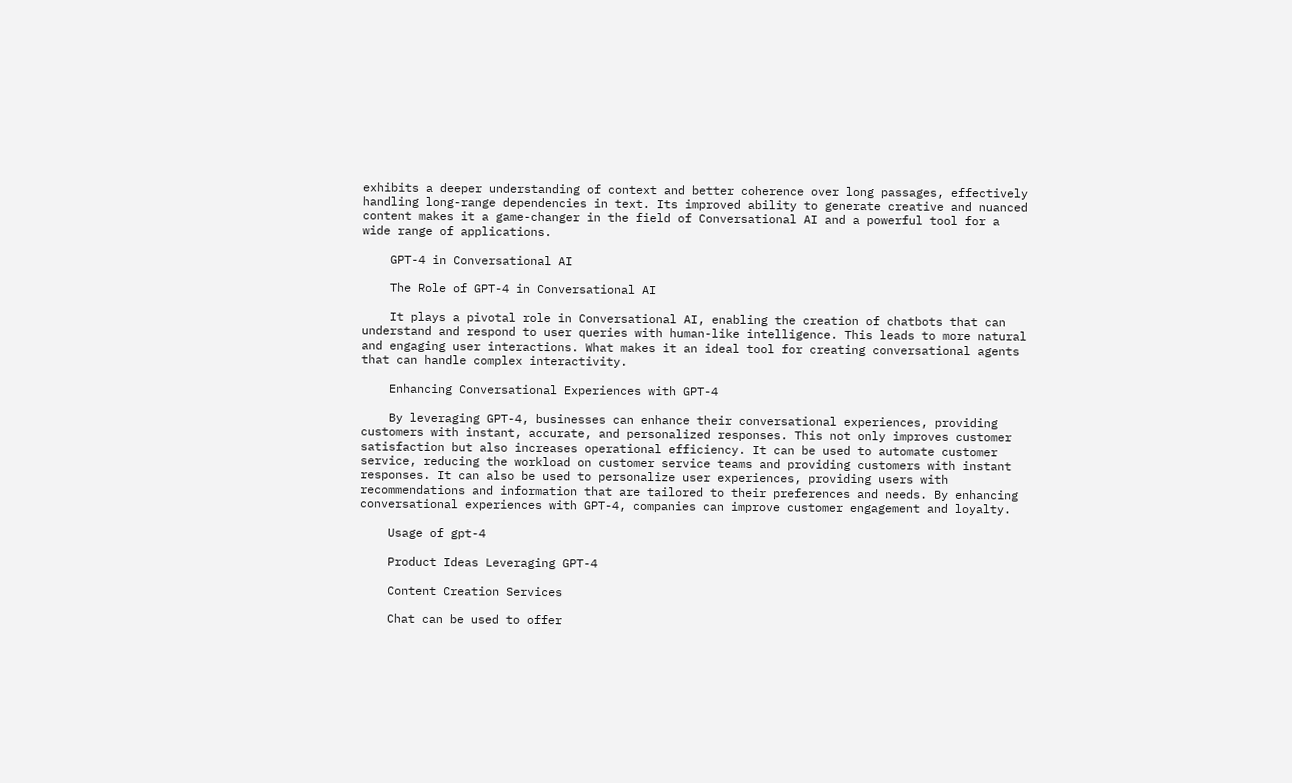exhibits a deeper understanding of context and better coherence over long passages, effectively handling long-range dependencies in text. Its improved ability to generate creative and nuanced content makes it a game-changer in the field of Conversational AI and a powerful tool for a wide range of applications.

    GPT-4 in Conversational AI

    The Role of GPT-4 in Conversational AI

    It plays a pivotal role in Conversational AI, enabling the creation of chatbots that can understand and respond to user queries with human-like intelligence. This leads to more natural and engaging user interactions. What makes it an ideal tool for creating conversational agents that can handle complex interactivity.

    Enhancing Conversational Experiences with GPT-4

    By leveraging GPT-4, businesses can enhance their conversational experiences, providing customers with instant, accurate, and personalized responses. This not only improves customer satisfaction but also increases operational efficiency. It can be used to automate customer service, reducing the workload on customer service teams and providing customers with instant responses. It can also be used to personalize user experiences, providing users with recommendations and information that are tailored to their preferences and needs. By enhancing conversational experiences with GPT-4, companies can improve customer engagement and loyalty.

    Usage of gpt-4

    Product Ideas Leveraging GPT-4

    Content Creation Services

    Chat can be used to offer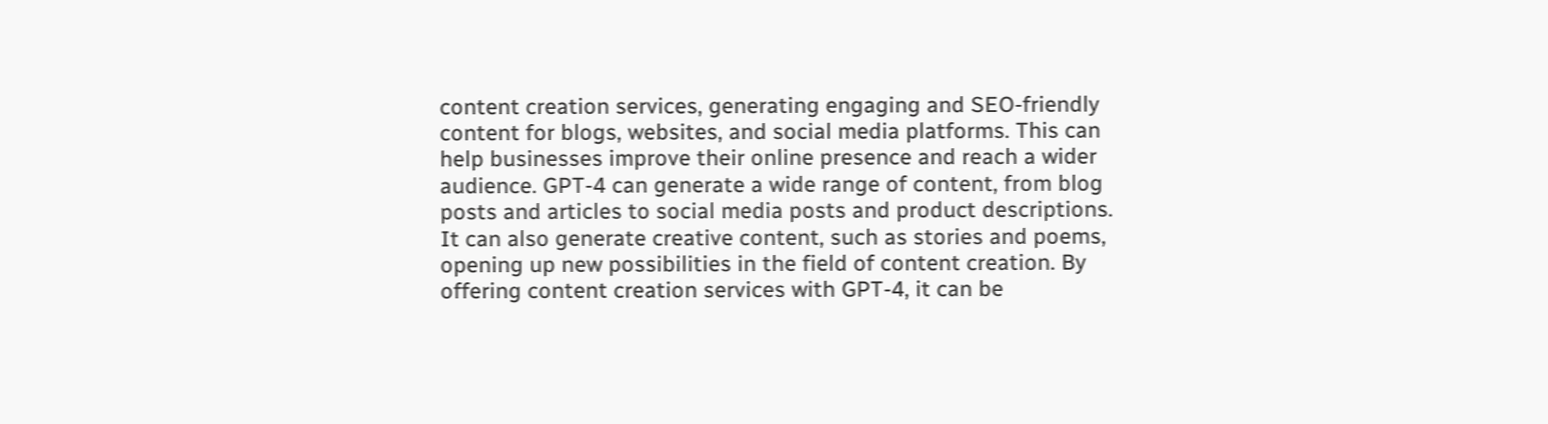content creation services, generating engaging and SEO-friendly content for blogs, websites, and social media platforms. This can help businesses improve their online presence and reach a wider audience. GPT-4 can generate a wide range of content, from blog posts and articles to social media posts and product descriptions. It can also generate creative content, such as stories and poems, opening up new possibilities in the field of content creation. By offering content creation services with GPT-4, it can be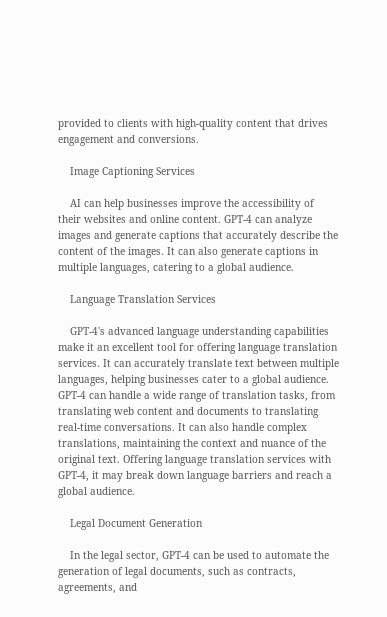provided to clients with high-quality content that drives engagement and conversions.

    Image Captioning Services

    AI can help businesses improve the accessibility of their websites and online content. GPT-4 can analyze images and generate captions that accurately describe the content of the images. It can also generate captions in multiple languages, catering to a global audience.

    Language Translation Services

    GPT-4's advanced language understanding capabilities make it an excellent tool for offering language translation services. It can accurately translate text between multiple languages, helping businesses cater to a global audience. GPT-4 can handle a wide range of translation tasks, from translating web content and documents to translating real-time conversations. It can also handle complex translations, maintaining the context and nuance of the original text. Offering language translation services with GPT-4, it may break down language barriers and reach a global audience.

    Legal Document Generation

    In the legal sector, GPT-4 can be used to automate the generation of legal documents, such as contracts, agreements, and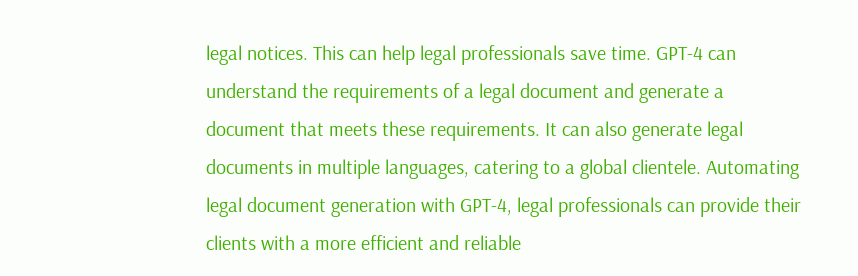legal notices. This can help legal professionals save time. GPT-4 can understand the requirements of a legal document and generate a document that meets these requirements. It can also generate legal documents in multiple languages, catering to a global clientele. Automating legal document generation with GPT-4, legal professionals can provide their clients with a more efficient and reliable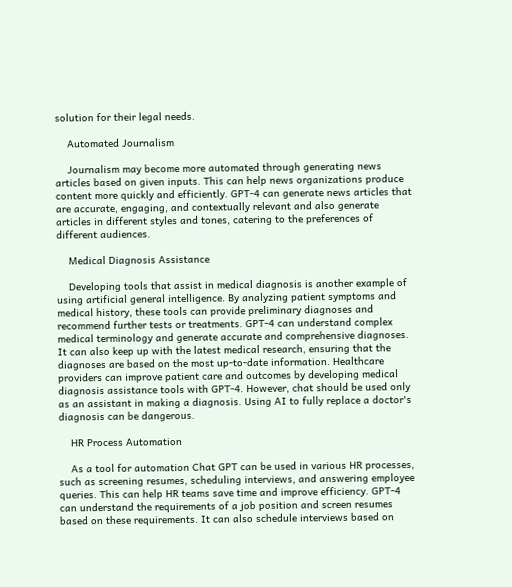solution for their legal needs.

    Automated Journalism

    Journalism may become more automated through generating news articles based on given inputs. This can help news organizations produce content more quickly and efficiently. GPT-4 can generate news articles that are accurate, engaging, and contextually relevant and also generate articles in different styles and tones, catering to the preferences of different audiences.

    Medical Diagnosis Assistance

    Developing tools that assist in medical diagnosis is another example of using artificial general intelligence. By analyzing patient symptoms and medical history, these tools can provide preliminary diagnoses and recommend further tests or treatments. GPT-4 can understand complex medical terminology and generate accurate and comprehensive diagnoses. It can also keep up with the latest medical research, ensuring that the diagnoses are based on the most up-to-date information. Healthcare providers can improve patient care and outcomes by developing medical diagnosis assistance tools with GPT-4. However, chat should be used only as an assistant in making a diagnosis. Using AI to fully replace a doctor's diagnosis can be dangerous.

    HR Process Automation

    As a tool for automation Chat GPT can be used in various HR processes, such as screening resumes, scheduling interviews, and answering employee queries. This can help HR teams save time and improve efficiency. GPT-4 can understand the requirements of a job position and screen resumes based on these requirements. It can also schedule interviews based on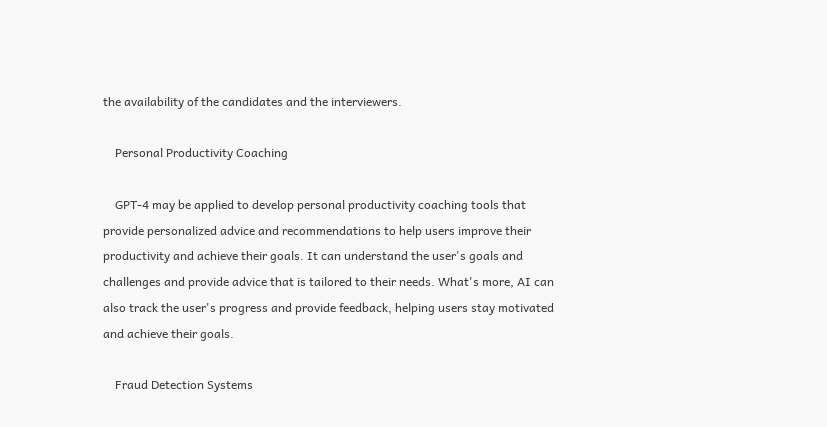the availability of the candidates and the interviewers.

    Personal Productivity Coaching

    GPT-4 may be applied to develop personal productivity coaching tools that provide personalized advice and recommendations to help users improve their productivity and achieve their goals. It can understand the user's goals and challenges and provide advice that is tailored to their needs. What's more, AI can also track the user's progress and provide feedback, helping users stay motivated and achieve their goals.

    Fraud Detection Systems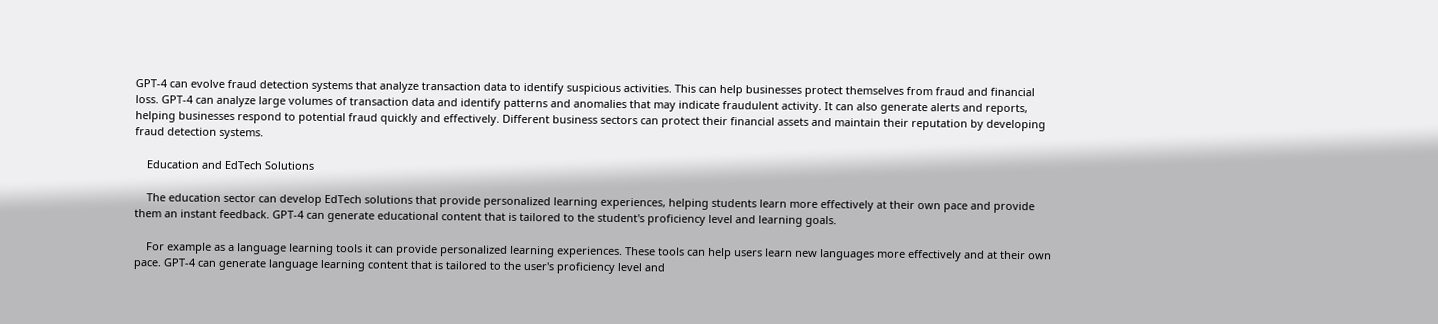GPT-4 can evolve fraud detection systems that analyze transaction data to identify suspicious activities. This can help businesses protect themselves from fraud and financial loss. GPT-4 can analyze large volumes of transaction data and identify patterns and anomalies that may indicate fraudulent activity. It can also generate alerts and reports, helping businesses respond to potential fraud quickly and effectively. Different business sectors can protect their financial assets and maintain their reputation by developing fraud detection systems.

    Education and EdTech Solutions

    The education sector can develop EdTech solutions that provide personalized learning experiences, helping students learn more effectively at their own pace and provide them an instant feedback. GPT-4 can generate educational content that is tailored to the student's proficiency level and learning goals.

    For example as a language learning tools it can provide personalized learning experiences. These tools can help users learn new languages more effectively and at their own pace. GPT-4 can generate language learning content that is tailored to the user's proficiency level and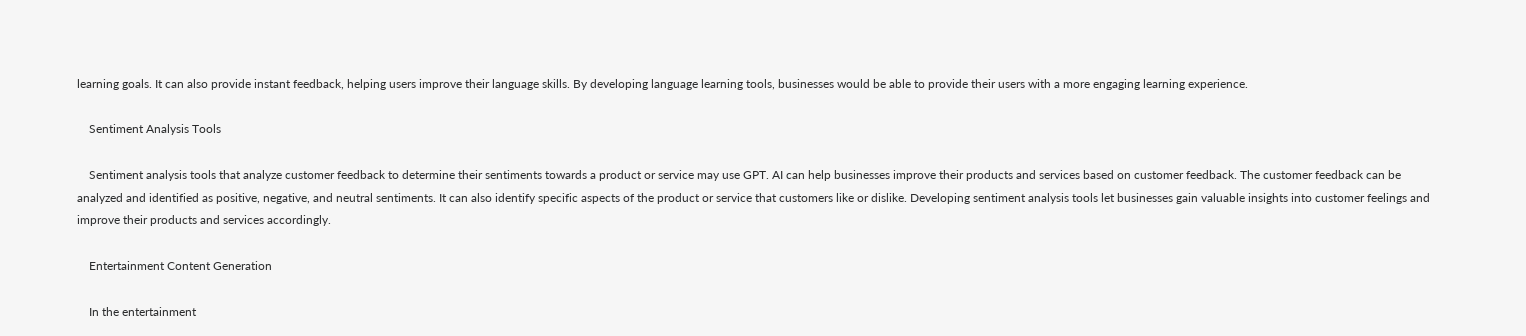learning goals. It can also provide instant feedback, helping users improve their language skills. By developing language learning tools, businesses would be able to provide their users with a more engaging learning experience.

    Sentiment Analysis Tools

    Sentiment analysis tools that analyze customer feedback to determine their sentiments towards a product or service may use GPT. AI can help businesses improve their products and services based on customer feedback. The customer feedback can be analyzed and identified as positive, negative, and neutral sentiments. It can also identify specific aspects of the product or service that customers like or dislike. Developing sentiment analysis tools let businesses gain valuable insights into customer feelings and improve their products and services accordingly.

    Entertainment Content Generation

    In the entertainment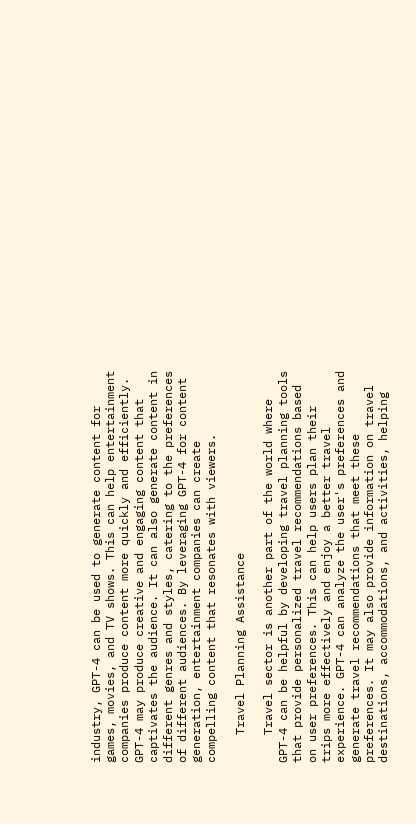industry, GPT-4 can be used to generate content for games, movies, and TV shows. This can help entertainment companies produce content more quickly and efficiently. GPT-4 may produce creative and engaging content that captivates the audience. It can also generate content in different genres and styles, catering to the preferences of different audiences. By leveraging GPT-4 for content generation, entertainment companies can create compelling content that resonates with viewers.

    Travel Planning Assistance

    Travel sector is another part of the world where GPT-4 can be helpful by developing travel planning tools that provide personalized travel recommendations based on user preferences. This can help users plan their trips more effectively and enjoy a better travel experience. GPT-4 can analyze the user's preferences and generate travel recommendations that meet these preferences. It may also provide information on travel destinations, accommodations, and activities, helping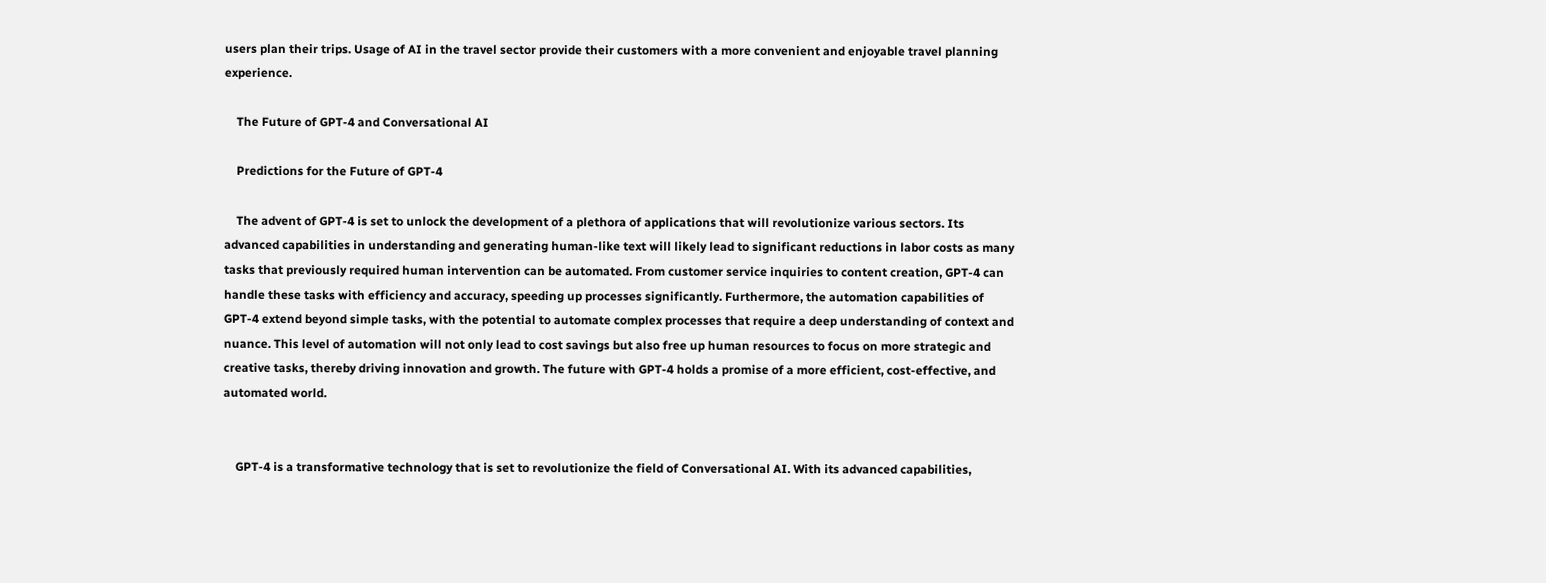users plan their trips. Usage of AI in the travel sector provide their customers with a more convenient and enjoyable travel planning experience.

    The Future of GPT-4 and Conversational AI

    Predictions for the Future of GPT-4

    The advent of GPT-4 is set to unlock the development of a plethora of applications that will revolutionize various sectors. Its advanced capabilities in understanding and generating human-like text will likely lead to significant reductions in labor costs as many tasks that previously required human intervention can be automated. From customer service inquiries to content creation, GPT-4 can handle these tasks with efficiency and accuracy, speeding up processes significantly. Furthermore, the automation capabilities of GPT-4 extend beyond simple tasks, with the potential to automate complex processes that require a deep understanding of context and nuance. This level of automation will not only lead to cost savings but also free up human resources to focus on more strategic and creative tasks, thereby driving innovation and growth. The future with GPT-4 holds a promise of a more efficient, cost-effective, and automated world.


    GPT-4 is a transformative technology that is set to revolutionize the field of Conversational AI. With its advanced capabilities,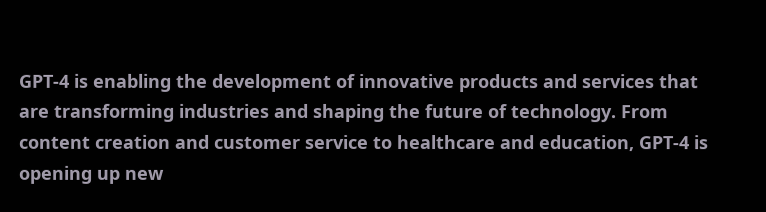GPT-4 is enabling the development of innovative products and services that are transforming industries and shaping the future of technology. From content creation and customer service to healthcare and education, GPT-4 is opening up new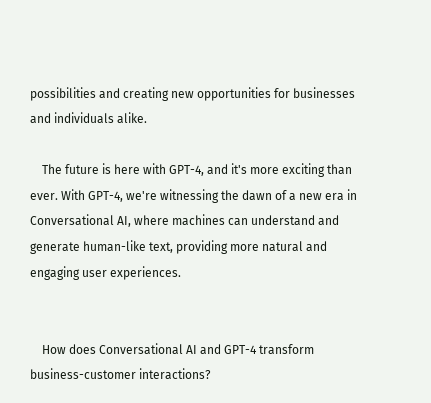possibilities and creating new opportunities for businesses and individuals alike.

    The future is here with GPT-4, and it's more exciting than ever. With GPT-4, we're witnessing the dawn of a new era in Conversational AI, where machines can understand and generate human-like text, providing more natural and engaging user experiences.


    How does Conversational AI and GPT-4 transform business-customer interactions?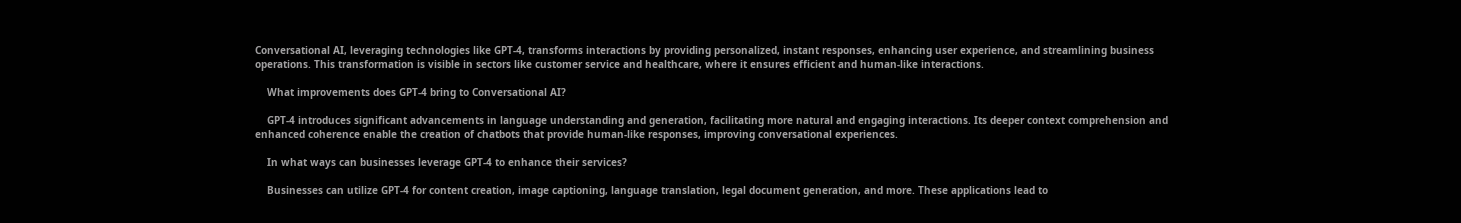Conversational AI, leveraging technologies like GPT-4, transforms interactions by providing personalized, instant responses, enhancing user experience, and streamlining business operations. This transformation is visible in sectors like customer service and healthcare, where it ensures efficient and human-like interactions.

    What improvements does GPT-4 bring to Conversational AI?

    GPT-4 introduces significant advancements in language understanding and generation, facilitating more natural and engaging interactions. Its deeper context comprehension and enhanced coherence enable the creation of chatbots that provide human-like responses, improving conversational experiences.

    In what ways can businesses leverage GPT-4 to enhance their services?

    Businesses can utilize GPT-4 for content creation, image captioning, language translation, legal document generation, and more. These applications lead to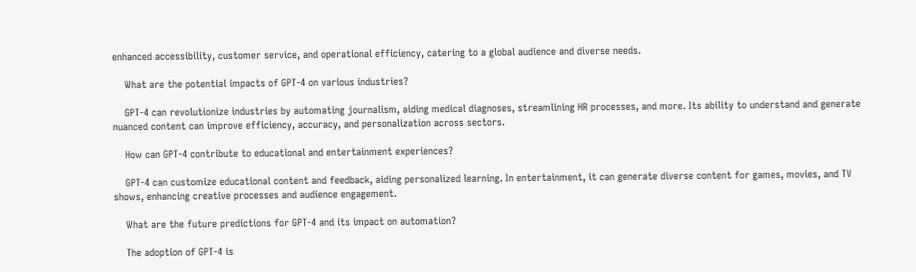enhanced accessibility, customer service, and operational efficiency, catering to a global audience and diverse needs.

    What are the potential impacts of GPT-4 on various industries?

    GPT-4 can revolutionize industries by automating journalism, aiding medical diagnoses, streamlining HR processes, and more. Its ability to understand and generate nuanced content can improve efficiency, accuracy, and personalization across sectors.

    How can GPT-4 contribute to educational and entertainment experiences?

    GPT-4 can customize educational content and feedback, aiding personalized learning. In entertainment, it can generate diverse content for games, movies, and TV shows, enhancing creative processes and audience engagement.

    What are the future predictions for GPT-4 and its impact on automation?

    The adoption of GPT-4 is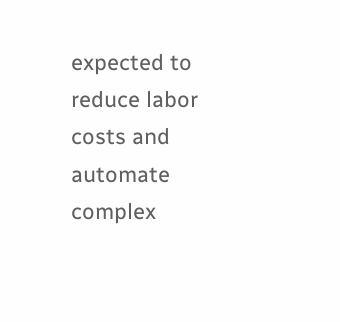expected to reduce labor costs and automate complex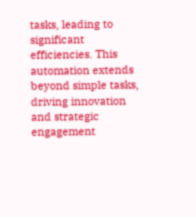tasks, leading to significant efficiencies. This automation extends beyond simple tasks, driving innovation and strategic engagement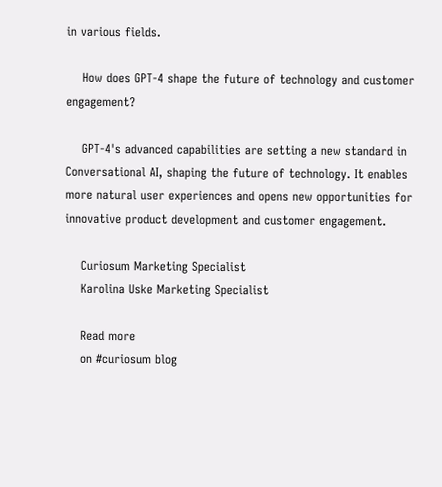in various fields.

    How does GPT-4 shape the future of technology and customer engagement?

    GPT-4's advanced capabilities are setting a new standard in Conversational AI, shaping the future of technology. It enables more natural user experiences and opens new opportunities for innovative product development and customer engagement.

    Curiosum Marketing Specialist
    Karolina Uske Marketing Specialist

    Read more
    on #curiosum blog